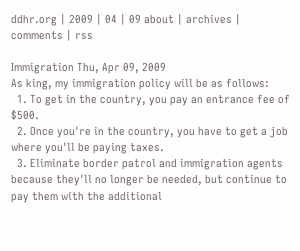ddhr.org | 2009 | 04 | 09 about | archives | comments | rss

Immigration Thu, Apr 09, 2009
As king, my immigration policy will be as follows:
  1. To get in the country, you pay an entrance fee of $500.
  2. Once you're in the country, you have to get a job where you'll be paying taxes.
  3. Eliminate border patrol and immigration agents because they'll no longer be needed, but continue to pay them with the additional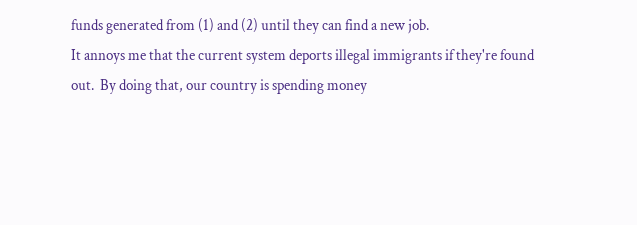funds generated from (1) and (2) until they can find a new job.
It annoys me that the current system deports illegal immigrants if they're found out.  By doing that, our country is spending money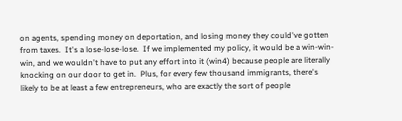on agents, spending money on deportation, and losing money they could've gotten from taxes.  It's a lose-lose-lose.  If we implemented my policy, it would be a win-win-win, and we wouldn't have to put any effort into it (win4) because people are literally knocking on our door to get in.  Plus, for every few thousand immigrants, there's likely to be at least a few entrepreneurs, who are exactly the sort of people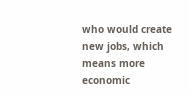who would create new jobs, which means more economic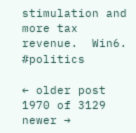stimulation and more tax revenue.  Win6. #politics

← older post 1970 of 3129 newer →